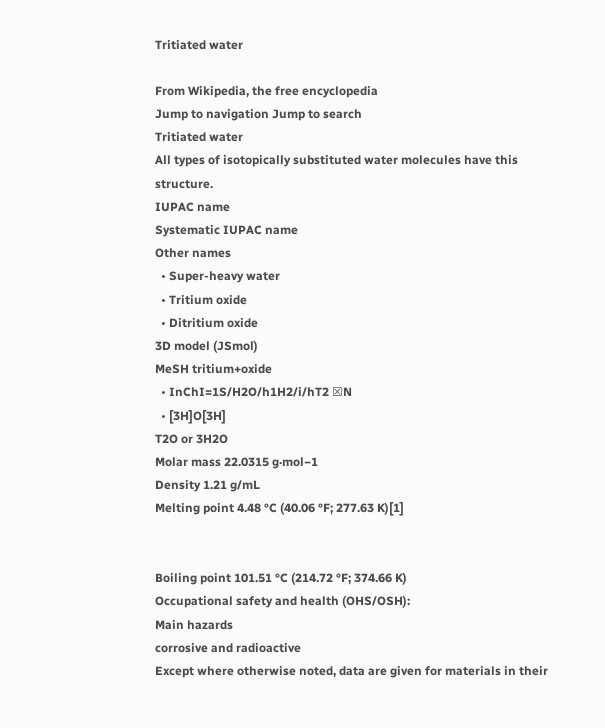Tritiated water

From Wikipedia, the free encyclopedia
Jump to navigation Jump to search
Tritiated water
All types of isotopically substituted water molecules have this structure.
IUPAC name
Systematic IUPAC name
Other names
  • Super-heavy water
  • Tritium oxide
  • Ditritium oxide
3D model (JSmol)
MeSH tritium+oxide
  • InChI=1S/H2O/h1H2/i/hT2 ☒N
  • [3H]O[3H]
T2O or 3H2O
Molar mass 22.0315 g·mol−1
Density 1.21 g/mL
Melting point 4.48 °C (40.06 °F; 277.63 K)[1]


Boiling point 101.51 °C (214.72 °F; 374.66 K)
Occupational safety and health (OHS/OSH):
Main hazards
corrosive and radioactive
Except where otherwise noted, data are given for materials in their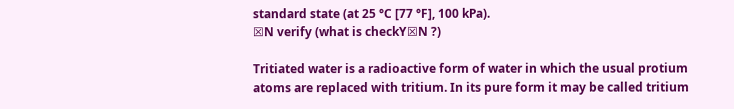standard state (at 25 °C [77 °F], 100 kPa).
☒N verify (what is checkY☒N ?)

Tritiated water is a radioactive form of water in which the usual protium atoms are replaced with tritium. In its pure form it may be called tritium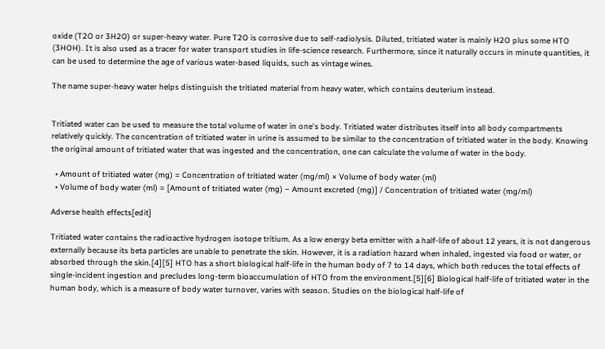oxide (T2O or 3H2O) or super-heavy water. Pure T2O is corrosive due to self-radiolysis. Diluted, tritiated water is mainly H2O plus some HTO (3HOH). It is also used as a tracer for water transport studies in life-science research. Furthermore, since it naturally occurs in minute quantities, it can be used to determine the age of various water-based liquids, such as vintage wines.

The name super-heavy water helps distinguish the tritiated material from heavy water, which contains deuterium instead.


Tritiated water can be used to measure the total volume of water in one's body. Tritiated water distributes itself into all body compartments relatively quickly. The concentration of tritiated water in urine is assumed to be similar to the concentration of tritiated water in the body. Knowing the original amount of tritiated water that was ingested and the concentration, one can calculate the volume of water in the body.

  • Amount of tritiated water (mg) = Concentration of tritiated water (mg/ml) × Volume of body water (ml)
  • Volume of body water (ml) = [Amount of tritiated water (mg) − Amount excreted (mg)] / Concentration of tritiated water (mg/ml)

Adverse health effects[edit]

Tritiated water contains the radioactive hydrogen isotope tritium. As a low energy beta emitter with a half-life of about 12 years, it is not dangerous externally because its beta particles are unable to penetrate the skin. However, it is a radiation hazard when inhaled, ingested via food or water, or absorbed through the skin.[4][5] HTO has a short biological half-life in the human body of 7 to 14 days, which both reduces the total effects of single-incident ingestion and precludes long-term bioaccumulation of HTO from the environment.[5][6] Biological half-life of tritiated water in the human body, which is a measure of body water turnover, varies with season. Studies on the biological half-life of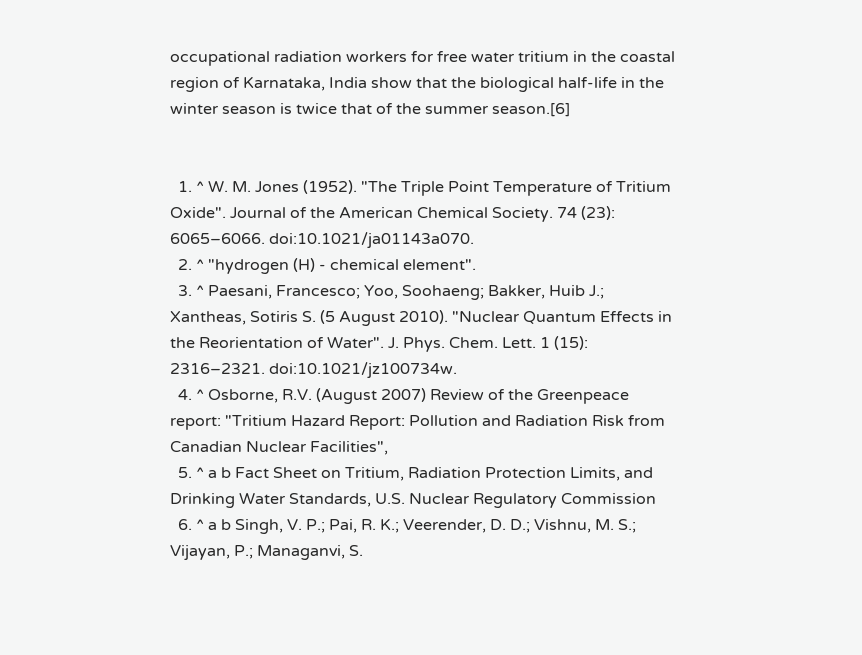occupational radiation workers for free water tritium in the coastal region of Karnataka, India show that the biological half-life in the winter season is twice that of the summer season.[6]


  1. ^ W. M. Jones (1952). "The Triple Point Temperature of Tritium Oxide". Journal of the American Chemical Society. 74 (23): 6065–6066. doi:10.1021/ja01143a070.
  2. ^ "hydrogen (H) - chemical element".
  3. ^ Paesani, Francesco; Yoo, Soohaeng; Bakker, Huib J.; Xantheas, Sotiris S. (5 August 2010). "Nuclear Quantum Effects in the Reorientation of Water". J. Phys. Chem. Lett. 1 (15): 2316–2321. doi:10.1021/jz100734w.
  4. ^ Osborne, R.V. (August 2007) Review of the Greenpeace report: "Tritium Hazard Report: Pollution and Radiation Risk from Canadian Nuclear Facilities",
  5. ^ a b Fact Sheet on Tritium, Radiation Protection Limits, and Drinking Water Standards, U.S. Nuclear Regulatory Commission
  6. ^ a b Singh, V. P.; Pai, R. K.; Veerender, D. D.; Vishnu, M. S.; Vijayan, P.; Managanvi, S.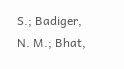S.; Badiger, N. M.; Bhat,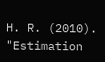H. R. (2010). "Estimation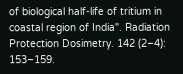of biological half-life of tritium in coastal region of India". Radiation Protection Dosimetry. 142 (2–4): 153–159.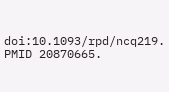doi:10.1093/rpd/ncq219. PMID 20870665.